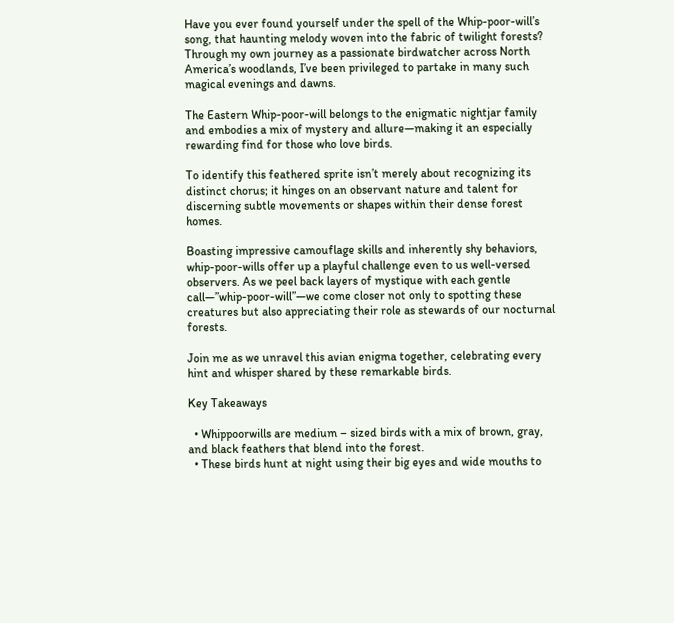Have you ever found yourself under the spell of the Whip-poor-will’s song, that haunting melody woven into the fabric of twilight forests? Through my own journey as a passionate birdwatcher across North America’s woodlands, I’ve been privileged to partake in many such magical evenings and dawns.

The Eastern Whip-poor-will belongs to the enigmatic nightjar family and embodies a mix of mystery and allure—making it an especially rewarding find for those who love birds.

To identify this feathered sprite isn’t merely about recognizing its distinct chorus; it hinges on an observant nature and talent for discerning subtle movements or shapes within their dense forest homes.

Boasting impressive camouflage skills and inherently shy behaviors, whip-poor-wills offer up a playful challenge even to us well-versed observers. As we peel back layers of mystique with each gentle call—”whip-poor-will”—we come closer not only to spotting these creatures but also appreciating their role as stewards of our nocturnal forests.

Join me as we unravel this avian enigma together, celebrating every hint and whisper shared by these remarkable birds.

Key Takeaways

  • Whippoorwills are medium – sized birds with a mix of brown, gray, and black feathers that blend into the forest.
  • These birds hunt at night using their big eyes and wide mouths to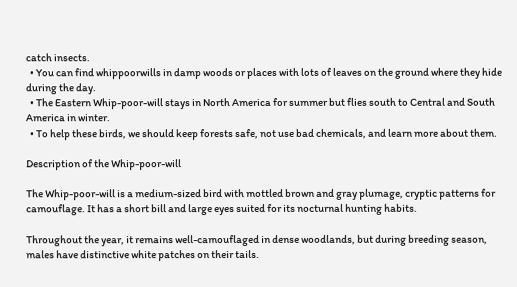catch insects.
  • You can find whippoorwills in damp woods or places with lots of leaves on the ground where they hide during the day.
  • The Eastern Whip-poor-will stays in North America for summer but flies south to Central and South America in winter.
  • To help these birds, we should keep forests safe, not use bad chemicals, and learn more about them.

Description of the Whip-poor-will

The Whip-poor-will is a medium-sized bird with mottled brown and gray plumage, cryptic patterns for camouflage. It has a short bill and large eyes suited for its nocturnal hunting habits.

Throughout the year, it remains well-camouflaged in dense woodlands, but during breeding season, males have distinctive white patches on their tails.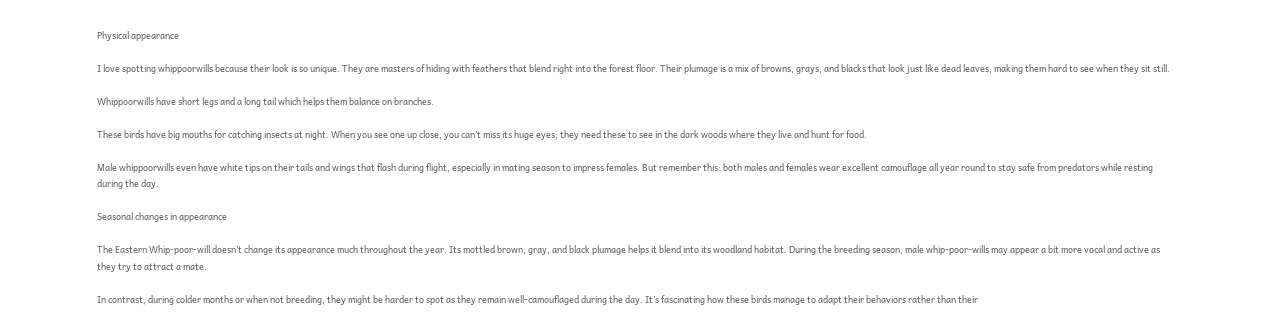Physical appearance

I love spotting whippoorwills because their look is so unique. They are masters of hiding with feathers that blend right into the forest floor. Their plumage is a mix of browns, grays, and blacks that look just like dead leaves, making them hard to see when they sit still.

Whippoorwills have short legs and a long tail which helps them balance on branches.

These birds have big mouths for catching insects at night. When you see one up close, you can’t miss its huge eyes; they need these to see in the dark woods where they live and hunt for food.

Male whippoorwills even have white tips on their tails and wings that flash during flight, especially in mating season to impress females. But remember this: both males and females wear excellent camouflage all year round to stay safe from predators while resting during the day.

Seasonal changes in appearance

The Eastern Whip-poor-will doesn’t change its appearance much throughout the year. Its mottled brown, gray, and black plumage helps it blend into its woodland habitat. During the breeding season, male whip-poor-wills may appear a bit more vocal and active as they try to attract a mate.

In contrast, during colder months or when not breeding, they might be harder to spot as they remain well-camouflaged during the day. It’s fascinating how these birds manage to adapt their behaviors rather than their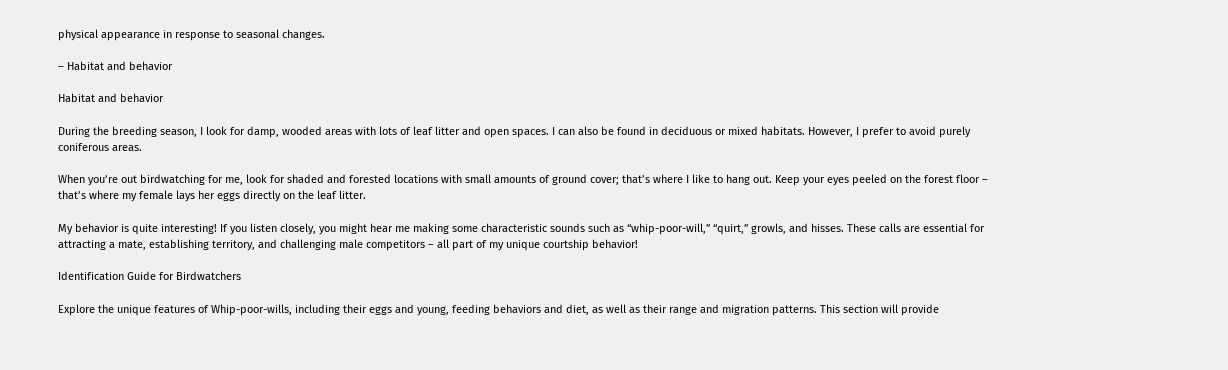physical appearance in response to seasonal changes.

– Habitat and behavior

Habitat and behavior

During the breeding season, I look for damp, wooded areas with lots of leaf litter and open spaces. I can also be found in deciduous or mixed habitats. However, I prefer to avoid purely coniferous areas.

When you’re out birdwatching for me, look for shaded and forested locations with small amounts of ground cover; that’s where I like to hang out. Keep your eyes peeled on the forest floor – that’s where my female lays her eggs directly on the leaf litter.

My behavior is quite interesting! If you listen closely, you might hear me making some characteristic sounds such as “whip-poor-will,” “quirt,” growls, and hisses. These calls are essential for attracting a mate, establishing territory, and challenging male competitors – all part of my unique courtship behavior!

Identification Guide for Birdwatchers

Explore the unique features of Whip-poor-wills, including their eggs and young, feeding behaviors and diet, as well as their range and migration patterns. This section will provide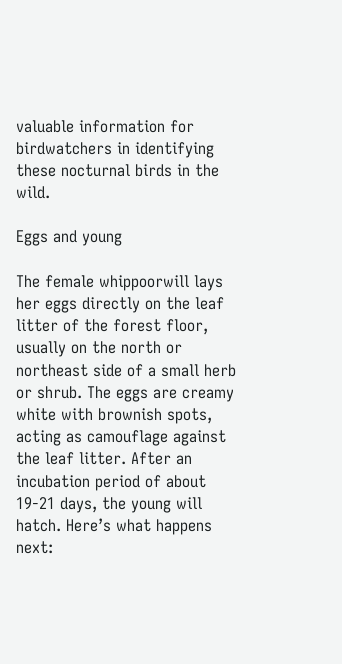valuable information for birdwatchers in identifying these nocturnal birds in the wild.

Eggs and young

The female whippoorwill lays her eggs directly on the leaf litter of the forest floor, usually on the north or northeast side of a small herb or shrub. The eggs are creamy white with brownish spots, acting as camouflage against the leaf litter. After an incubation period of about 19-21 days, the young will hatch. Here’s what happens next: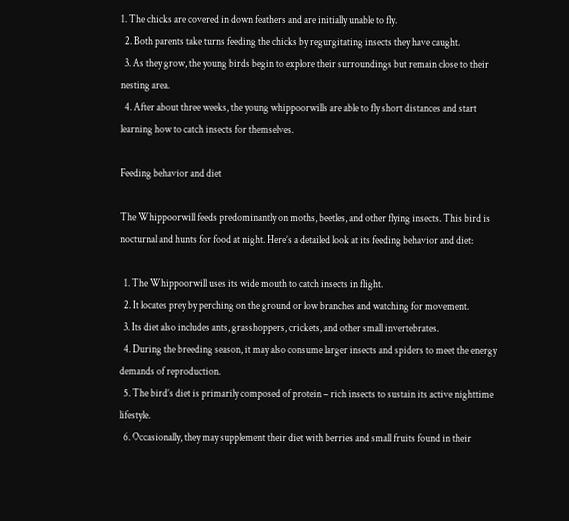1. The chicks are covered in down feathers and are initially unable to fly.
  2. Both parents take turns feeding the chicks by regurgitating insects they have caught.
  3. As they grow, the young birds begin to explore their surroundings but remain close to their nesting area.
  4. After about three weeks, the young whippoorwills are able to fly short distances and start learning how to catch insects for themselves.

Feeding behavior and diet

The Whippoorwill feeds predominantly on moths, beetles, and other flying insects. This bird is nocturnal and hunts for food at night. Here’s a detailed look at its feeding behavior and diet:

  1. The Whippoorwill uses its wide mouth to catch insects in flight.
  2. It locates prey by perching on the ground or low branches and watching for movement.
  3. Its diet also includes ants, grasshoppers, crickets, and other small invertebrates.
  4. During the breeding season, it may also consume larger insects and spiders to meet the energy demands of reproduction.
  5. The bird’s diet is primarily composed of protein – rich insects to sustain its active nighttime lifestyle.
  6. Occasionally, they may supplement their diet with berries and small fruits found in their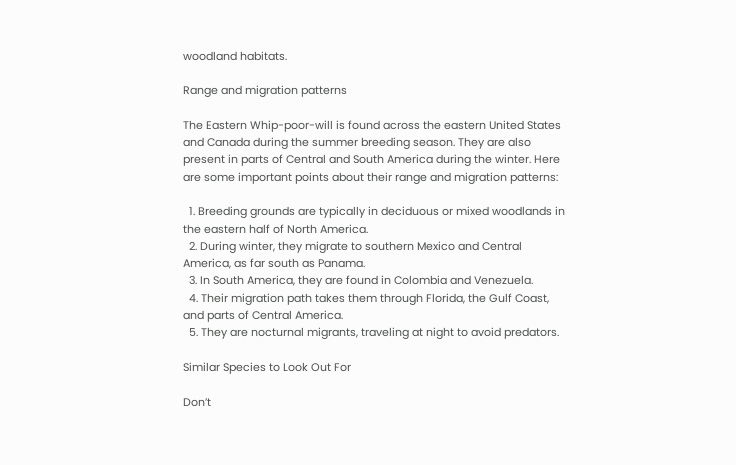woodland habitats.

Range and migration patterns

The Eastern Whip-poor-will is found across the eastern United States and Canada during the summer breeding season. They are also present in parts of Central and South America during the winter. Here are some important points about their range and migration patterns:

  1. Breeding grounds are typically in deciduous or mixed woodlands in the eastern half of North America.
  2. During winter, they migrate to southern Mexico and Central America, as far south as Panama.
  3. In South America, they are found in Colombia and Venezuela.
  4. Their migration path takes them through Florida, the Gulf Coast, and parts of Central America.
  5. They are nocturnal migrants, traveling at night to avoid predators.

Similar Species to Look Out For

Don’t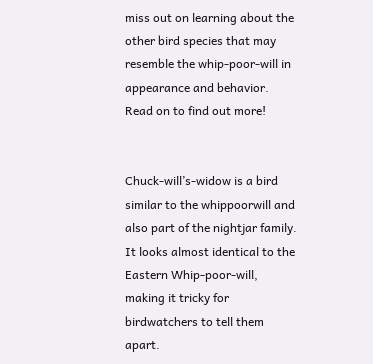miss out on learning about the other bird species that may resemble the whip-poor-will in appearance and behavior. Read on to find out more!


Chuck-will’s-widow is a bird similar to the whippoorwill and also part of the nightjar family. It looks almost identical to the Eastern Whip-poor-will, making it tricky for birdwatchers to tell them apart.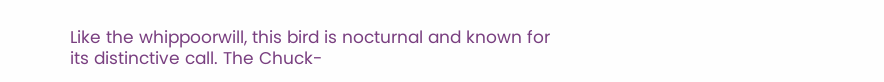Like the whippoorwill, this bird is nocturnal and known for its distinctive call. The Chuck-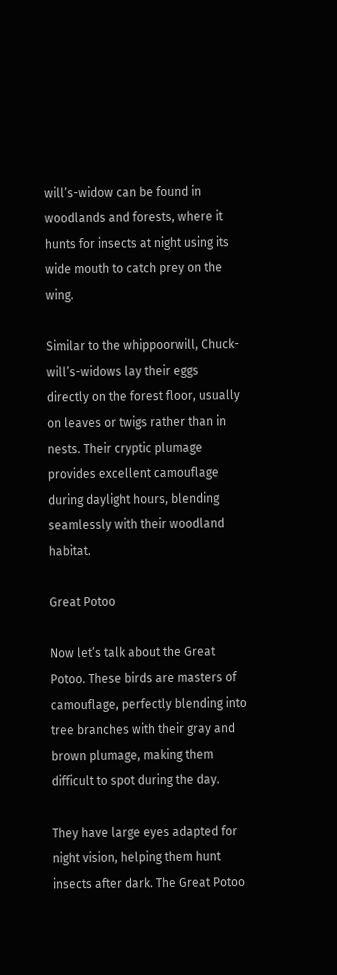will’s-widow can be found in woodlands and forests, where it hunts for insects at night using its wide mouth to catch prey on the wing.

Similar to the whippoorwill, Chuck-will’s-widows lay their eggs directly on the forest floor, usually on leaves or twigs rather than in nests. Their cryptic plumage provides excellent camouflage during daylight hours, blending seamlessly with their woodland habitat.

Great Potoo

Now let’s talk about the Great Potoo. These birds are masters of camouflage, perfectly blending into tree branches with their gray and brown plumage, making them difficult to spot during the day.

They have large eyes adapted for night vision, helping them hunt insects after dark. The Great Potoo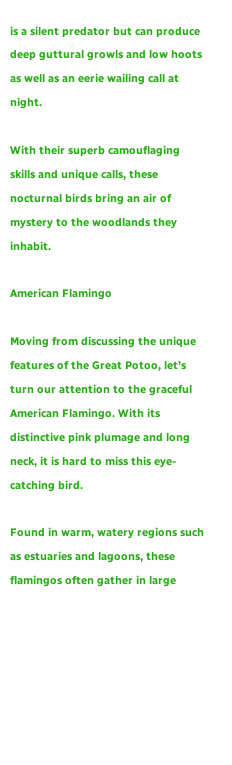is a silent predator but can produce deep guttural growls and low hoots as well as an eerie wailing call at night.

With their superb camouflaging skills and unique calls, these nocturnal birds bring an air of mystery to the woodlands they inhabit.

American Flamingo

Moving from discussing the unique features of the Great Potoo, let’s turn our attention to the graceful American Flamingo. With its distinctive pink plumage and long neck, it is hard to miss this eye-catching bird.

Found in warm, watery regions such as estuaries and lagoons, these flamingos often gather in large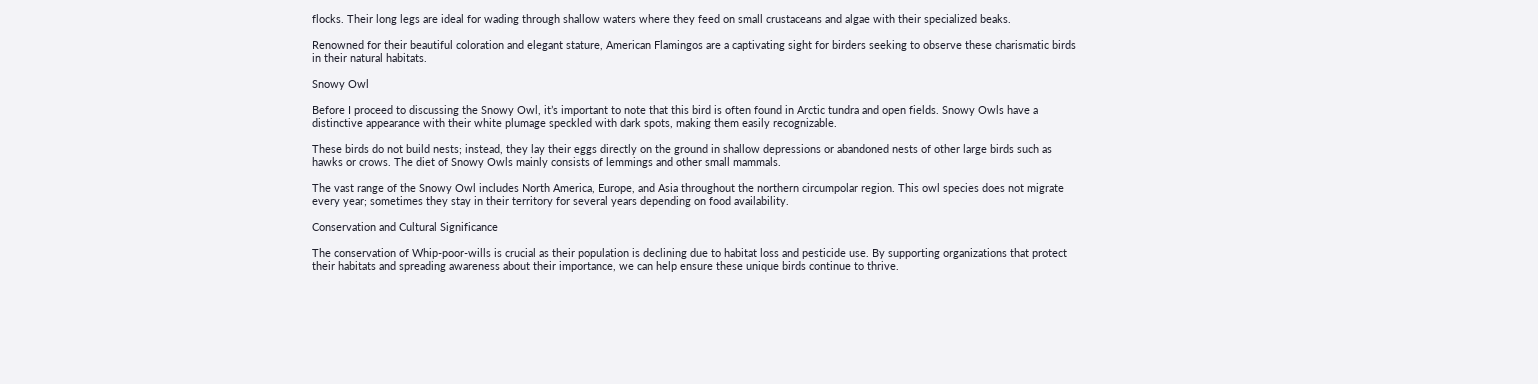flocks. Their long legs are ideal for wading through shallow waters where they feed on small crustaceans and algae with their specialized beaks.

Renowned for their beautiful coloration and elegant stature, American Flamingos are a captivating sight for birders seeking to observe these charismatic birds in their natural habitats.

Snowy Owl

Before I proceed to discussing the Snowy Owl, it’s important to note that this bird is often found in Arctic tundra and open fields. Snowy Owls have a distinctive appearance with their white plumage speckled with dark spots, making them easily recognizable.

These birds do not build nests; instead, they lay their eggs directly on the ground in shallow depressions or abandoned nests of other large birds such as hawks or crows. The diet of Snowy Owls mainly consists of lemmings and other small mammals.

The vast range of the Snowy Owl includes North America, Europe, and Asia throughout the northern circumpolar region. This owl species does not migrate every year; sometimes they stay in their territory for several years depending on food availability.

Conservation and Cultural Significance

The conservation of Whip-poor-wills is crucial as their population is declining due to habitat loss and pesticide use. By supporting organizations that protect their habitats and spreading awareness about their importance, we can help ensure these unique birds continue to thrive.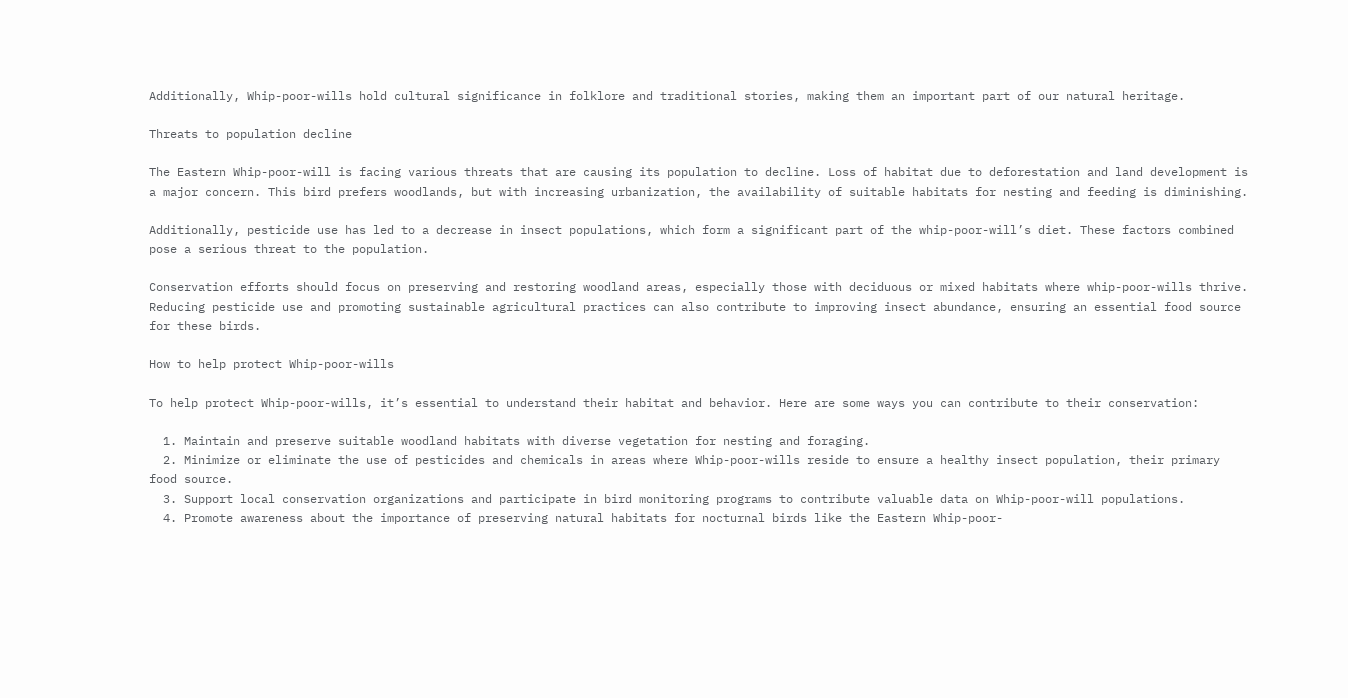Additionally, Whip-poor-wills hold cultural significance in folklore and traditional stories, making them an important part of our natural heritage.

Threats to population decline

The Eastern Whip-poor-will is facing various threats that are causing its population to decline. Loss of habitat due to deforestation and land development is a major concern. This bird prefers woodlands, but with increasing urbanization, the availability of suitable habitats for nesting and feeding is diminishing.

Additionally, pesticide use has led to a decrease in insect populations, which form a significant part of the whip-poor-will’s diet. These factors combined pose a serious threat to the population.

Conservation efforts should focus on preserving and restoring woodland areas, especially those with deciduous or mixed habitats where whip-poor-wills thrive. Reducing pesticide use and promoting sustainable agricultural practices can also contribute to improving insect abundance, ensuring an essential food source for these birds.

How to help protect Whip-poor-wills

To help protect Whip-poor-wills, it’s essential to understand their habitat and behavior. Here are some ways you can contribute to their conservation:

  1. Maintain and preserve suitable woodland habitats with diverse vegetation for nesting and foraging.
  2. Minimize or eliminate the use of pesticides and chemicals in areas where Whip-poor-wills reside to ensure a healthy insect population, their primary food source.
  3. Support local conservation organizations and participate in bird monitoring programs to contribute valuable data on Whip-poor-will populations.
  4. Promote awareness about the importance of preserving natural habitats for nocturnal birds like the Eastern Whip-poor-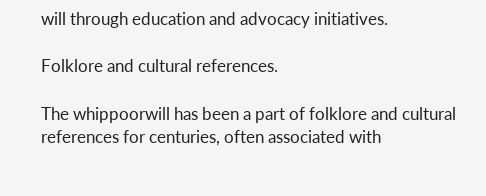will through education and advocacy initiatives.

Folklore and cultural references.

The whippoorwill has been a part of folklore and cultural references for centuries, often associated with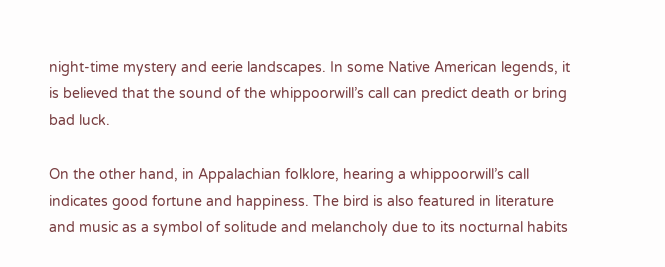night-time mystery and eerie landscapes. In some Native American legends, it is believed that the sound of the whippoorwill’s call can predict death or bring bad luck.

On the other hand, in Appalachian folklore, hearing a whippoorwill’s call indicates good fortune and happiness. The bird is also featured in literature and music as a symbol of solitude and melancholy due to its nocturnal habits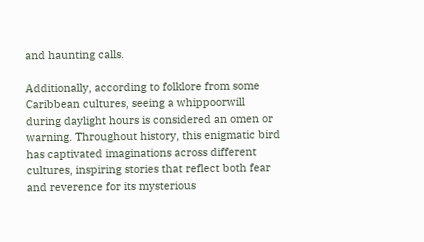and haunting calls.

Additionally, according to folklore from some Caribbean cultures, seeing a whippoorwill during daylight hours is considered an omen or warning. Throughout history, this enigmatic bird has captivated imaginations across different cultures, inspiring stories that reflect both fear and reverence for its mysterious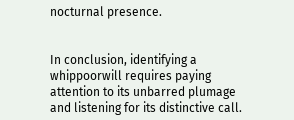nocturnal presence.


In conclusion, identifying a whippoorwill requires paying attention to its unbarred plumage and listening for its distinctive call.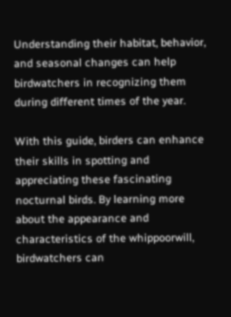Understanding their habitat, behavior, and seasonal changes can help birdwatchers in recognizing them during different times of the year.

With this guide, birders can enhance their skills in spotting and appreciating these fascinating nocturnal birds. By learning more about the appearance and characteristics of the whippoorwill, birdwatchers can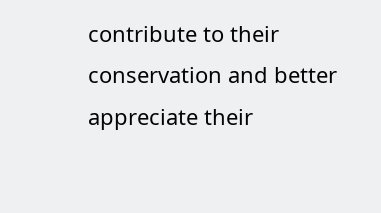contribute to their conservation and better appreciate their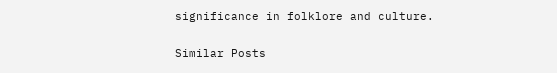significance in folklore and culture.

Similar Posts